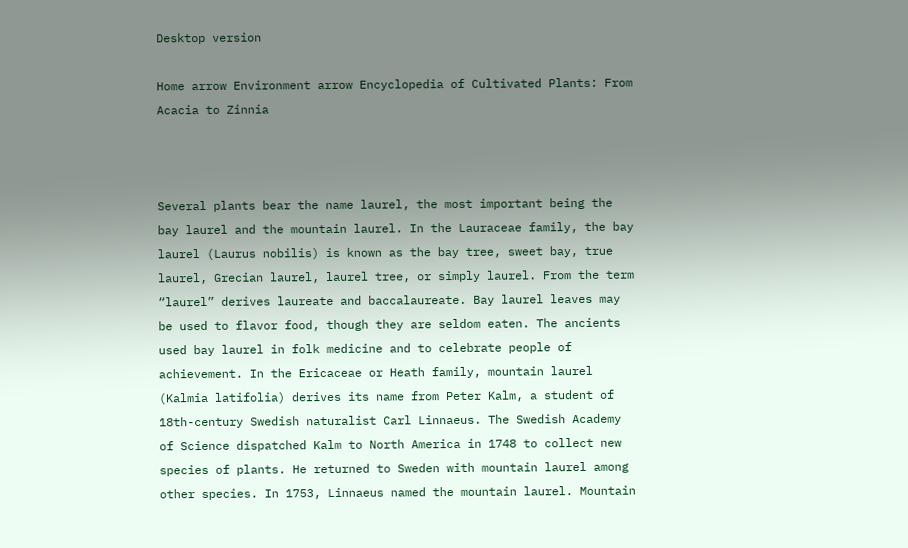Desktop version

Home arrow Environment arrow Encyclopedia of Cultivated Plants: From Acacia to Zinnia



Several plants bear the name laurel, the most important being the bay laurel and the mountain laurel. In the Lauraceae family, the bay laurel (Laurus nobilis) is known as the bay tree, sweet bay, true laurel, Grecian laurel, laurel tree, or simply laurel. From the term “laurel” derives laureate and baccalaureate. Bay laurel leaves may be used to flavor food, though they are seldom eaten. The ancients used bay laurel in folk medicine and to celebrate people of achievement. In the Ericaceae or Heath family, mountain laurel (Kalmia latifolia) derives its name from Peter Kalm, a student of 18th-century Swedish naturalist Carl Linnaeus. The Swedish Academy of Science dispatched Kalm to North America in 1748 to collect new species of plants. He returned to Sweden with mountain laurel among other species. In 1753, Linnaeus named the mountain laurel. Mountain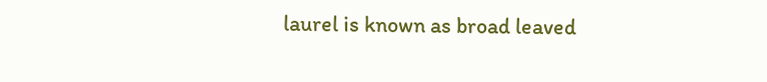laurel is known as broad leaved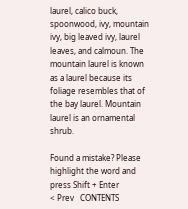laurel, calico buck, spoonwood, ivy, mountain ivy, big leaved ivy, laurel leaves, and calmoun. The mountain laurel is known as a laurel because its foliage resembles that of the bay laurel. Mountain laurel is an ornamental shrub.

Found a mistake? Please highlight the word and press Shift + Enter
< Prev   CONTENTS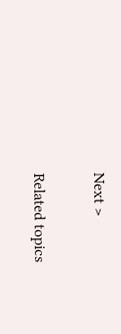Next >

Related topics